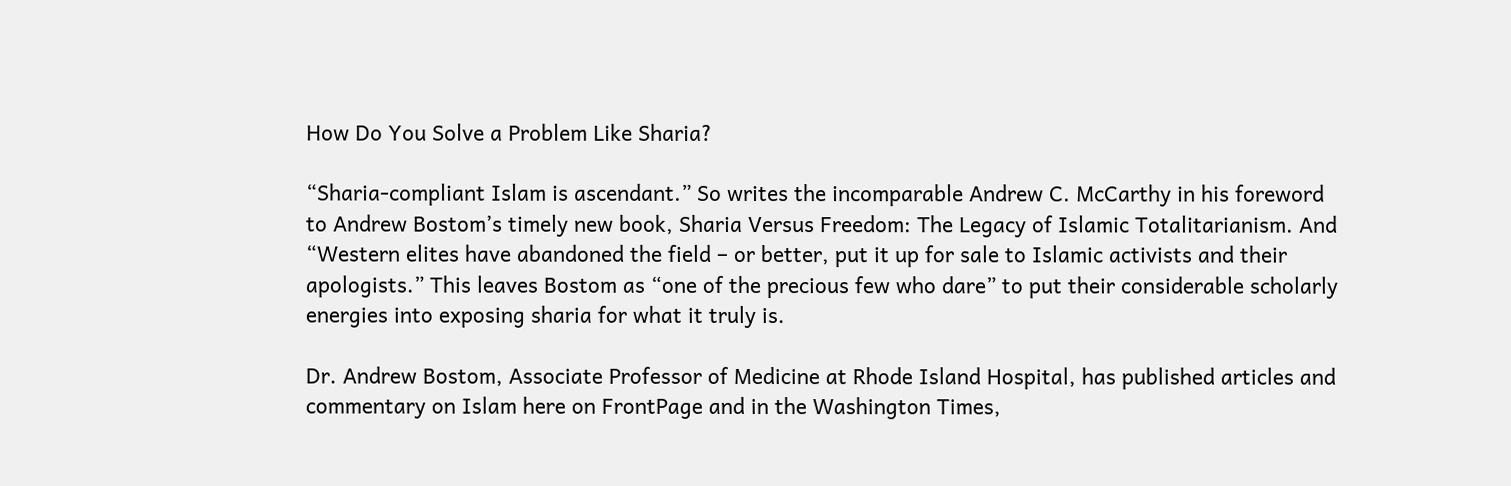How Do You Solve a Problem Like Sharia?

“Sharia-compliant Islam is ascendant.” So writes the incomparable Andrew C. McCarthy in his foreword to Andrew Bostom’s timely new book, Sharia Versus Freedom: The Legacy of Islamic Totalitarianism. And “Western elites have abandoned the field – or better, put it up for sale to Islamic activists and their apologists.” This leaves Bostom as “one of the precious few who dare” to put their considerable scholarly energies into exposing sharia for what it truly is.

Dr. Andrew Bostom, Associate Professor of Medicine at Rhode Island Hospital, has published articles and commentary on Islam here on FrontPage and in the Washington Times,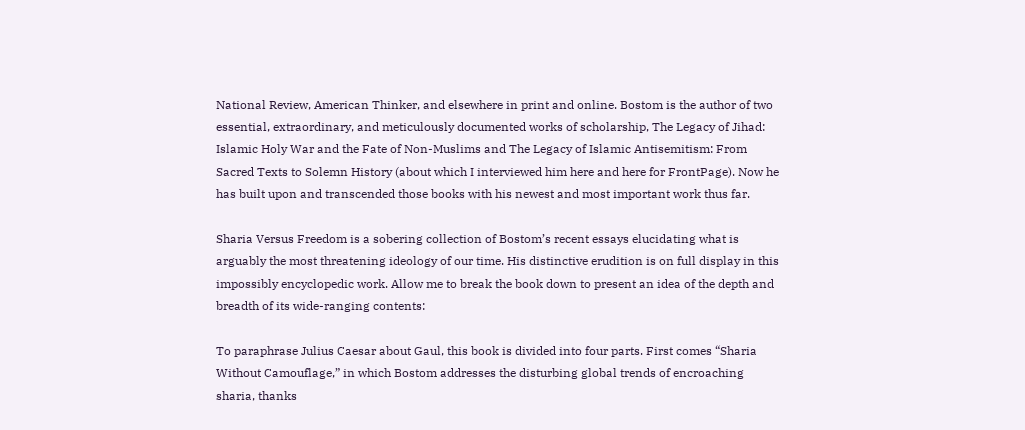National Review, American Thinker, and elsewhere in print and online. Bostom is the author of two essential, extraordinary, and meticulously documented works of scholarship, The Legacy of Jihad: Islamic Holy War and the Fate of Non-Muslims and The Legacy of Islamic Antisemitism: From Sacred Texts to Solemn History (about which I interviewed him here and here for FrontPage). Now he has built upon and transcended those books with his newest and most important work thus far.

Sharia Versus Freedom is a sobering collection of Bostom’s recent essays elucidating what is arguably the most threatening ideology of our time. His distinctive erudition is on full display in this impossibly encyclopedic work. Allow me to break the book down to present an idea of the depth and breadth of its wide-ranging contents:

To paraphrase Julius Caesar about Gaul, this book is divided into four parts. First comes “Sharia Without Camouflage,” in which Bostom addresses the disturbing global trends of encroaching sharia, thanks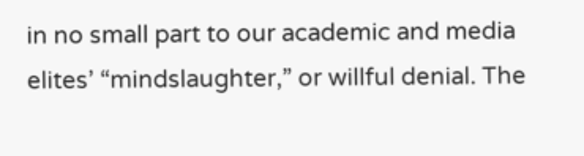in no small part to our academic and media elites’ “mindslaughter,” or willful denial. The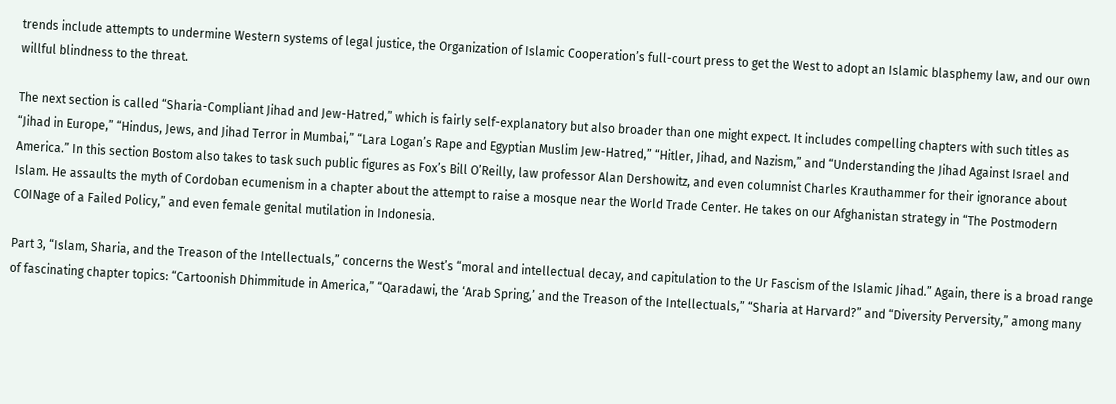trends include attempts to undermine Western systems of legal justice, the Organization of Islamic Cooperation’s full-court press to get the West to adopt an Islamic blasphemy law, and our own willful blindness to the threat.

The next section is called “Sharia-Compliant Jihad and Jew-Hatred,” which is fairly self-explanatory but also broader than one might expect. It includes compelling chapters with such titles as “Jihad in Europe,” “Hindus, Jews, and Jihad Terror in Mumbai,” “Lara Logan’s Rape and Egyptian Muslim Jew-Hatred,” “Hitler, Jihad, and Nazism,” and “Understanding the Jihad Against Israel and America.” In this section Bostom also takes to task such public figures as Fox’s Bill O’Reilly, law professor Alan Dershowitz, and even columnist Charles Krauthammer for their ignorance about Islam. He assaults the myth of Cordoban ecumenism in a chapter about the attempt to raise a mosque near the World Trade Center. He takes on our Afghanistan strategy in “The Postmodern COINage of a Failed Policy,” and even female genital mutilation in Indonesia.

Part 3, “Islam, Sharia, and the Treason of the Intellectuals,” concerns the West’s “moral and intellectual decay, and capitulation to the Ur Fascism of the Islamic Jihad.” Again, there is a broad range of fascinating chapter topics: “Cartoonish Dhimmitude in America,” “Qaradawi, the ‘Arab Spring,’ and the Treason of the Intellectuals,” “Sharia at Harvard?” and “Diversity Perversity,” among many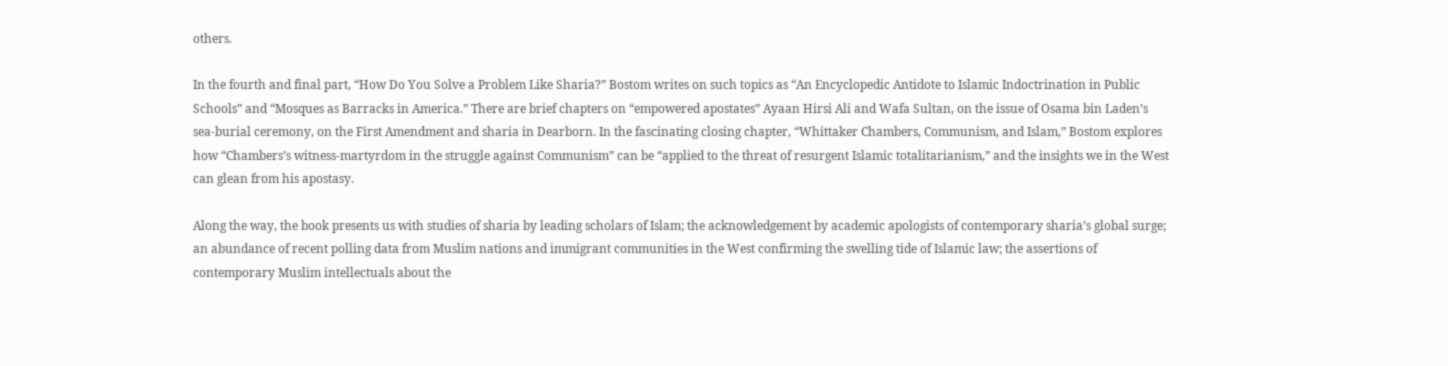others.

In the fourth and final part, “How Do You Solve a Problem Like Sharia?” Bostom writes on such topics as “An Encyclopedic Antidote to Islamic Indoctrination in Public Schools” and “Mosques as Barracks in America.” There are brief chapters on “empowered apostates” Ayaan Hirsi Ali and Wafa Sultan, on the issue of Osama bin Laden’s sea-burial ceremony, on the First Amendment and sharia in Dearborn. In the fascinating closing chapter, “Whittaker Chambers, Communism, and Islam,” Bostom explores how “Chambers’s witness-martyrdom in the struggle against Communism” can be “applied to the threat of resurgent Islamic totalitarianism,” and the insights we in the West can glean from his apostasy.

Along the way, the book presents us with studies of sharia by leading scholars of Islam; the acknowledgement by academic apologists of contemporary sharia’s global surge; an abundance of recent polling data from Muslim nations and immigrant communities in the West confirming the swelling tide of Islamic law; the assertions of contemporary Muslim intellectuals about the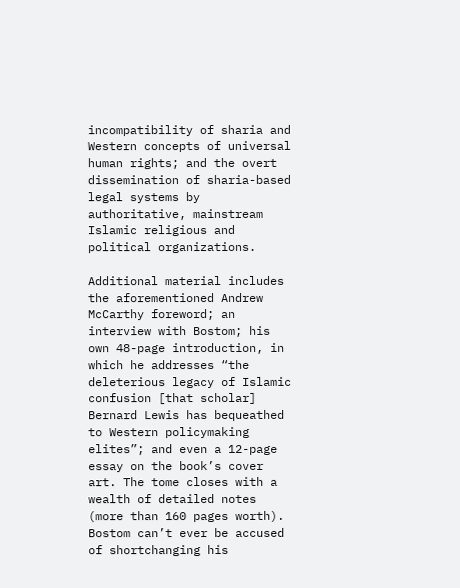incompatibility of sharia and Western concepts of universal human rights; and the overt dissemination of sharia-based legal systems by authoritative, mainstream Islamic religious and political organizations.

Additional material includes the aforementioned Andrew McCarthy foreword; an interview with Bostom; his own 48-page introduction, in which he addresses “the deleterious legacy of Islamic confusion [that scholar] Bernard Lewis has bequeathed to Western policymaking elites”; and even a 12-page essay on the book’s cover art. The tome closes with a wealth of detailed notes (more than 160 pages worth). Bostom can’t ever be accused of shortchanging his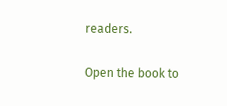readers.

Open the book to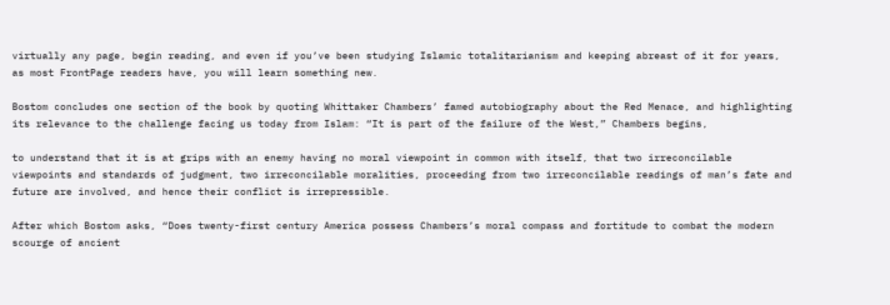virtually any page, begin reading, and even if you’ve been studying Islamic totalitarianism and keeping abreast of it for years, as most FrontPage readers have, you will learn something new.

Bostom concludes one section of the book by quoting Whittaker Chambers’ famed autobiography about the Red Menace, and highlighting its relevance to the challenge facing us today from Islam: “It is part of the failure of the West,” Chambers begins,

to understand that it is at grips with an enemy having no moral viewpoint in common with itself, that two irreconcilable viewpoints and standards of judgment, two irreconcilable moralities, proceeding from two irreconcilable readings of man’s fate and future are involved, and hence their conflict is irrepressible.

After which Bostom asks, “Does twenty-first century America possess Chambers’s moral compass and fortitude to combat the modern scourge of ancient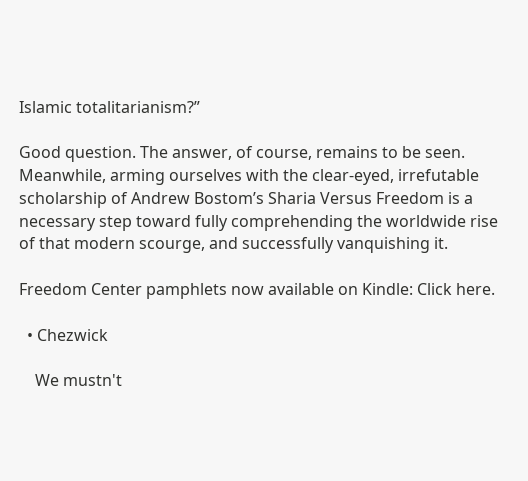Islamic totalitarianism?”

Good question. The answer, of course, remains to be seen. Meanwhile, arming ourselves with the clear-eyed, irrefutable scholarship of Andrew Bostom’s Sharia Versus Freedom is a necessary step toward fully comprehending the worldwide rise of that modern scourge, and successfully vanquishing it.

Freedom Center pamphlets now available on Kindle: Click here.

  • Chezwick

    We mustn't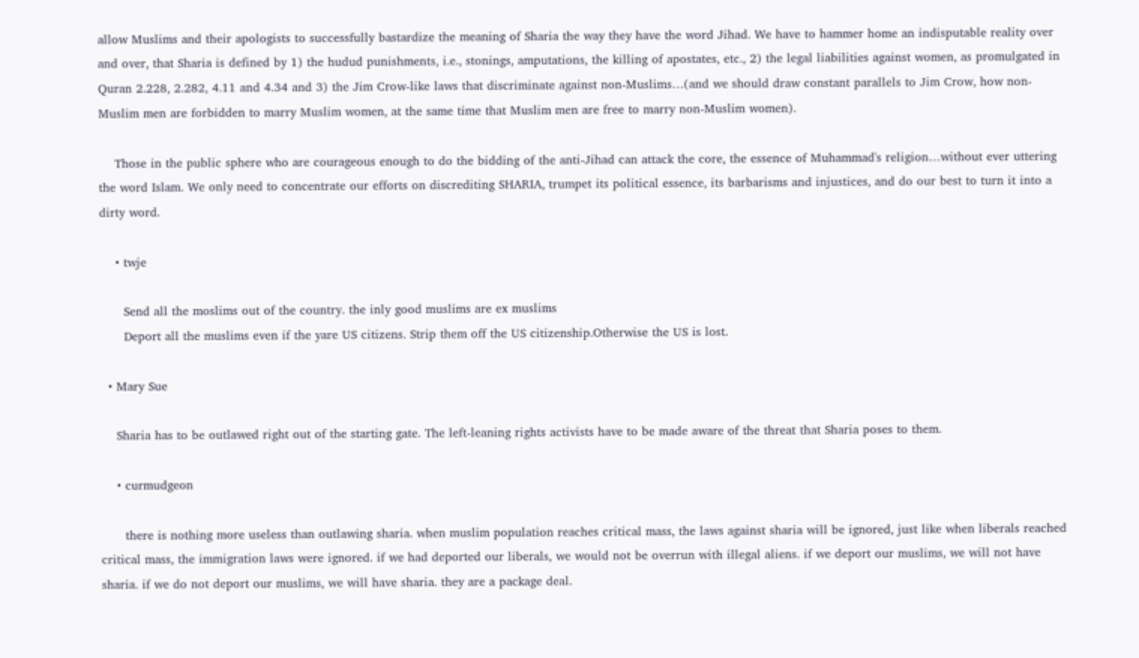allow Muslims and their apologists to successfully bastardize the meaning of Sharia the way they have the word Jihad. We have to hammer home an indisputable reality over and over, that Sharia is defined by 1) the hudud punishments, i.e., stonings, amputations, the killing of apostates, etc., 2) the legal liabilities against women, as promulgated in Quran 2.228, 2.282, 4.11 and 4.34 and 3) the Jim Crow-like laws that discriminate against non-Muslims…(and we should draw constant parallels to Jim Crow, how non-Muslim men are forbidden to marry Muslim women, at the same time that Muslim men are free to marry non-Muslim women).

    Those in the public sphere who are courageous enough to do the bidding of the anti-Jihad can attack the core, the essence of Muhammad's religion…without ever uttering the word Islam. We only need to concentrate our efforts on discrediting SHARIA, trumpet its political essence, its barbarisms and injustices, and do our best to turn it into a dirty word.

    • twje

      Send all the moslims out of the country. the inly good muslims are ex muslims
      Deport all the muslims even if the yare US citizens. Strip them off the US citizenship.Otherwise the US is lost.

  • Mary Sue

    Sharia has to be outlawed right out of the starting gate. The left-leaning rights activists have to be made aware of the threat that Sharia poses to them.

    • curmudgeon

      there is nothing more useless than outlawing sharia. when muslim population reaches critical mass, the laws against sharia will be ignored, just like when liberals reached critical mass, the immigration laws were ignored. if we had deported our liberals, we would not be overrun with illegal aliens. if we deport our muslims, we will not have sharia. if we do not deport our muslims, we will have sharia. they are a package deal.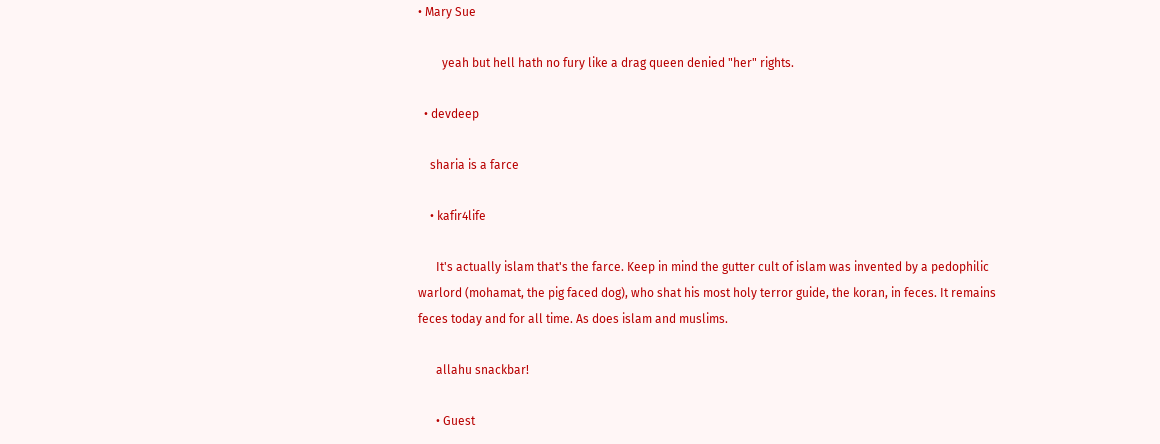• Mary Sue

        yeah but hell hath no fury like a drag queen denied "her" rights.

  • devdeep

    sharia is a farce

    • kafir4life

      It's actually islam that's the farce. Keep in mind the gutter cult of islam was invented by a pedophilic warlord (mohamat, the pig faced dog), who shat his most holy terror guide, the koran, in feces. It remains feces today and for all time. As does islam and muslims.

      allahu snackbar!

      • Guest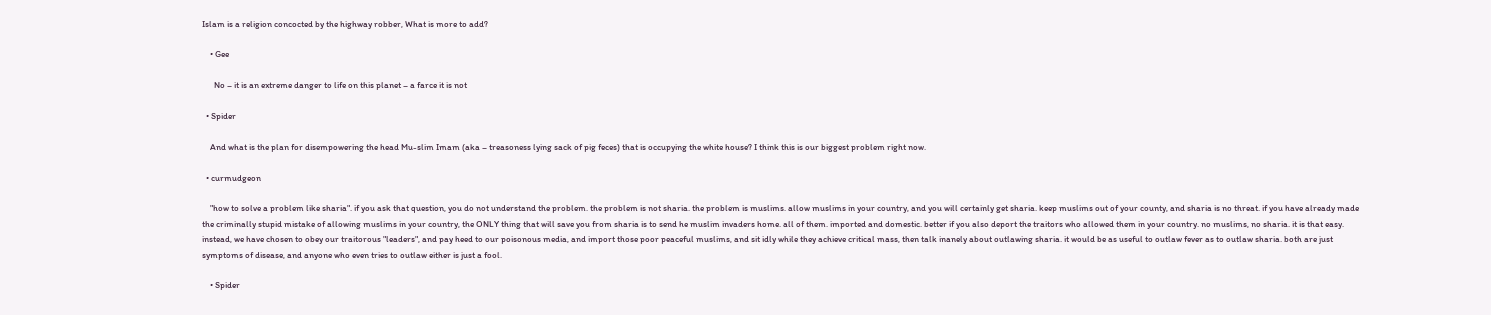Islam is a religion concocted by the highway robber, What is more to add?

    • Gee

      No – it is an extreme danger to life on this planet – a farce it is not

  • Spider

    And what is the plan for disempowering the head Mu-slim Imam (aka – treasoness lying sack of pig feces) that is occupying the white house? I think this is our biggest problem right now.

  • curmudgeon

    "how to solve a problem like sharia". if you ask that question, you do not understand the problem. the problem is not sharia. the problem is muslims. allow muslims in your country, and you will certainly get sharia. keep muslims out of your county, and sharia is no threat. if you have already made the criminally stupid mistake of allowing muslims in your country, the ONLY thing that will save you from sharia is to send he muslim invaders home. all of them. imported and domestic. better if you also deport the traitors who allowed them in your country. no muslims, no sharia. it is that easy. instead, we have chosen to obey our traitorous "leaders", and pay heed to our poisonous media, and import those poor peaceful muslims, and sit idly while they achieve critical mass, then talk inanely about outlawing sharia. it would be as useful to outlaw fever as to outlaw sharia. both are just symptoms of disease, and anyone who even tries to outlaw either is just a fool.

    • Spider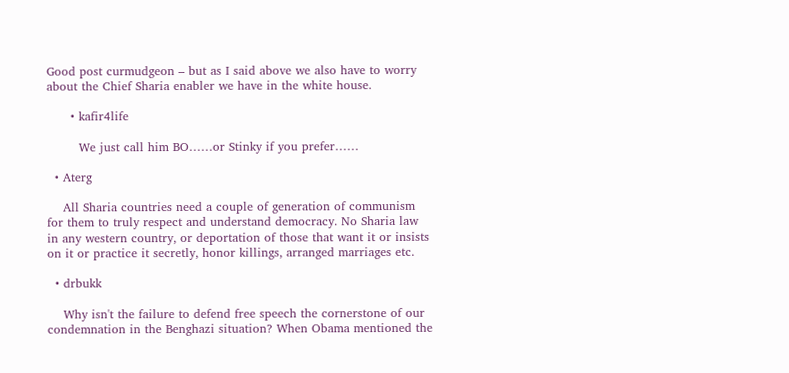Good post curmudgeon – but as I said above we also have to worry about the Chief Sharia enabler we have in the white house.

      • kafir4life

        We just call him BO……or Stinky if you prefer……

  • Aterg

    All Sharia countries need a couple of generation of communism for them to truly respect and understand democracy. No Sharia law in any western country, or deportation of those that want it or insists on it or practice it secretly, honor killings, arranged marriages etc.

  • drbukk

    Why isn't the failure to defend free speech the cornerstone of our condemnation in the Benghazi situation? When Obama mentioned the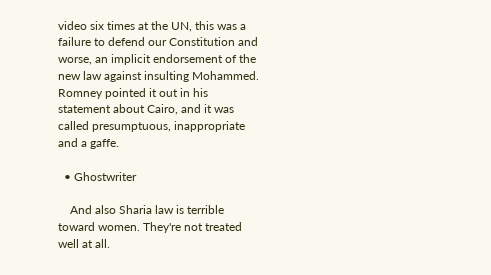video six times at the UN, this was a failure to defend our Constitution and worse, an implicit endorsement of the new law against insulting Mohammed. Romney pointed it out in his statement about Cairo, and it was called presumptuous, inappropriate and a gaffe.

  • Ghostwriter

    And also Sharia law is terrible toward women. They're not treated well at all.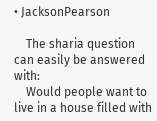• JacksonPearson

    The sharia question can easily be answered with:
    Would people want to live in a house filled with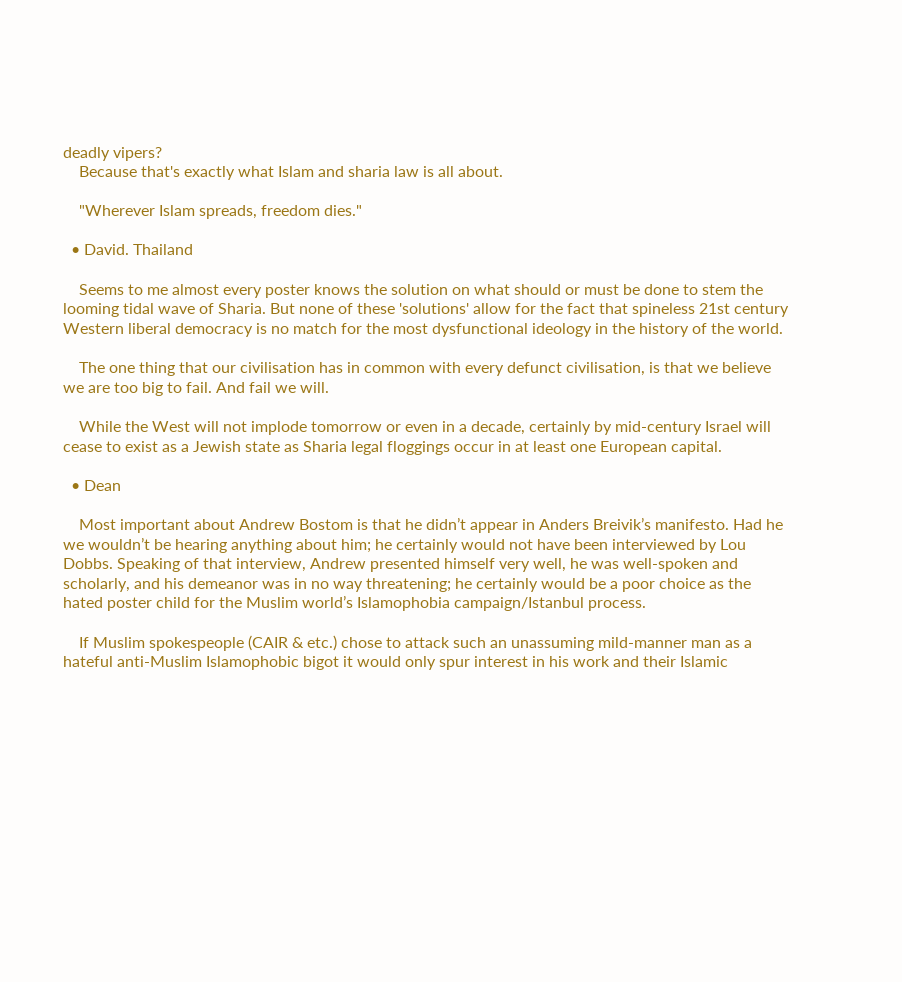deadly vipers?
    Because that's exactly what Islam and sharia law is all about.

    "Wherever Islam spreads, freedom dies."

  • David. Thailand

    Seems to me almost every poster knows the solution on what should or must be done to stem the looming tidal wave of Sharia. But none of these 'solutions' allow for the fact that spineless 21st century Western liberal democracy is no match for the most dysfunctional ideology in the history of the world.

    The one thing that our civilisation has in common with every defunct civilisation, is that we believe we are too big to fail. And fail we will.

    While the West will not implode tomorrow or even in a decade, certainly by mid-century Israel will cease to exist as a Jewish state as Sharia legal floggings occur in at least one European capital.

  • Dean

    Most important about Andrew Bostom is that he didn’t appear in Anders Breivik’s manifesto. Had he we wouldn’t be hearing anything about him; he certainly would not have been interviewed by Lou Dobbs. Speaking of that interview, Andrew presented himself very well, he was well-spoken and scholarly, and his demeanor was in no way threatening; he certainly would be a poor choice as the hated poster child for the Muslim world’s Islamophobia campaign/Istanbul process.

    If Muslim spokespeople (CAIR & etc.) chose to attack such an unassuming mild-manner man as a hateful anti-Muslim Islamophobic bigot it would only spur interest in his work and their Islamic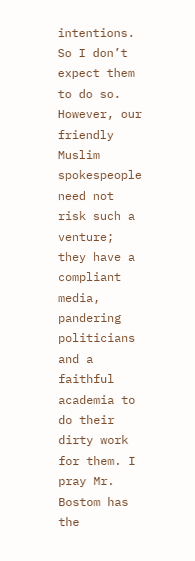intentions. So I don’t expect them to do so. However, our friendly Muslim spokespeople need not risk such a venture; they have a compliant media, pandering politicians and a faithful academia to do their dirty work for them. I pray Mr. Bostom has the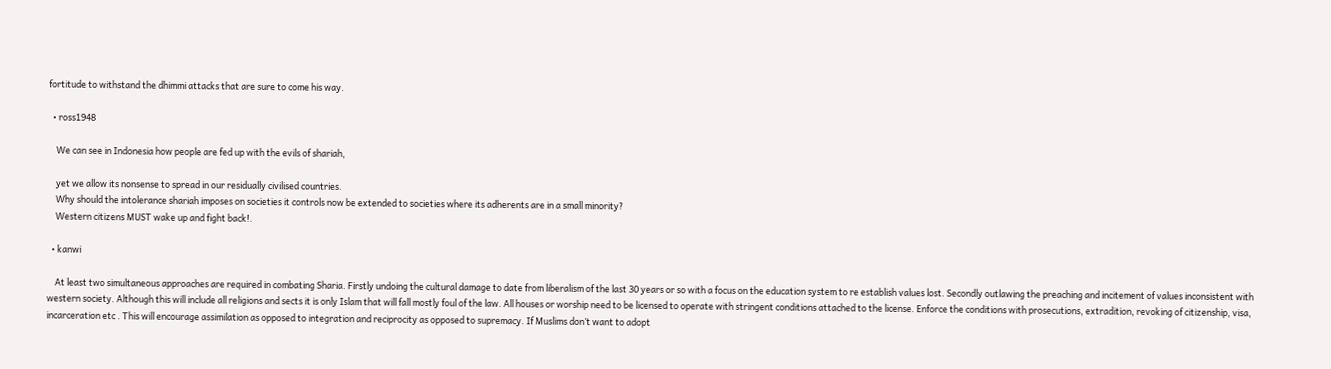fortitude to withstand the dhimmi attacks that are sure to come his way.

  • ross1948

    We can see in Indonesia how people are fed up with the evils of shariah,

    yet we allow its nonsense to spread in our residually civilised countries.
    Why should the intolerance shariah imposes on societies it controls now be extended to societies where its adherents are in a small minority?
    Western citizens MUST wake up and fight back!.

  • kanwi

    At least two simultaneous approaches are required in combating Sharia. Firstly undoing the cultural damage to date from liberalism of the last 30 years or so with a focus on the education system to re establish values lost. Secondly outlawing the preaching and incitement of values inconsistent with western society. Although this will include all religions and sects it is only Islam that will fall mostly foul of the law. All houses or worship need to be licensed to operate with stringent conditions attached to the license. Enforce the conditions with prosecutions, extradition, revoking of citizenship, visa, incarceration etc . This will encourage assimilation as opposed to integration and reciprocity as opposed to supremacy. If Muslims don’t want to adopt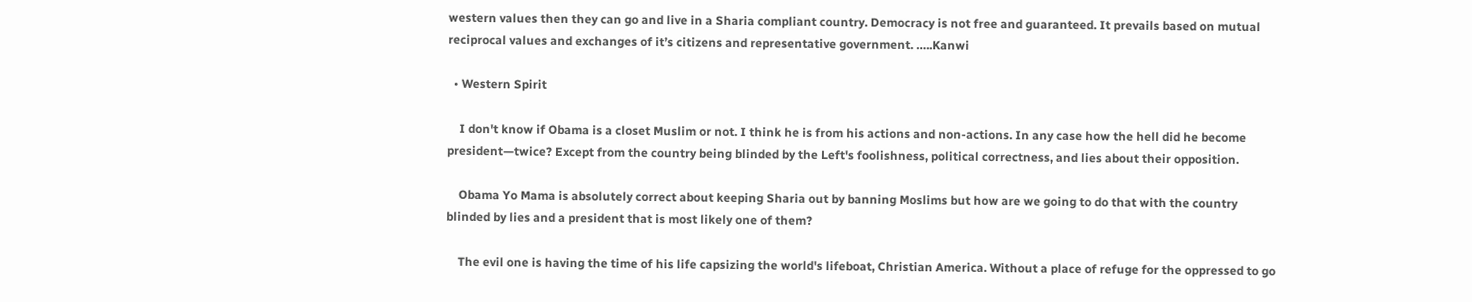western values then they can go and live in a Sharia compliant country. Democracy is not free and guaranteed. It prevails based on mutual reciprocal values and exchanges of it’s citizens and representative government. …..Kanwi

  • Western Spirit

    I don't know if Obama is a closet Muslim or not. I think he is from his actions and non-actions. In any case how the hell did he become president—twice? Except from the country being blinded by the Left's foolishness, political correctness, and lies about their opposition.

    Obama Yo Mama is absolutely correct about keeping Sharia out by banning Moslims but how are we going to do that with the country blinded by lies and a president that is most likely one of them?

    The evil one is having the time of his life capsizing the world's lifeboat, Christian America. Without a place of refuge for the oppressed to go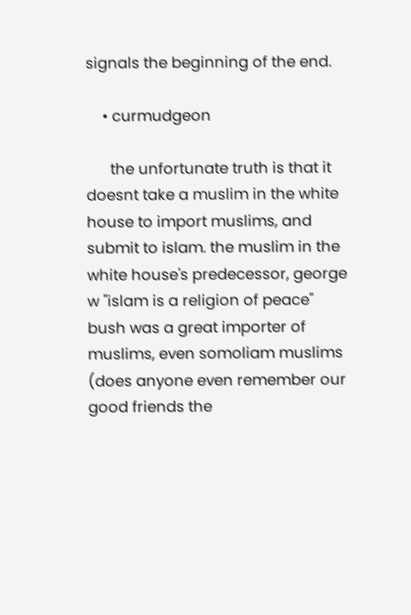signals the beginning of the end.

    • curmudgeon

      the unfortunate truth is that it doesnt take a muslim in the white house to import muslims, and submit to islam. the muslim in the white house's predecessor, george w "islam is a religion of peace" bush was a great importer of muslims, even somoliam muslims (does anyone even remember our good friends the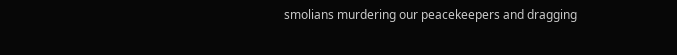smolians murdering our peacekeepers and dragging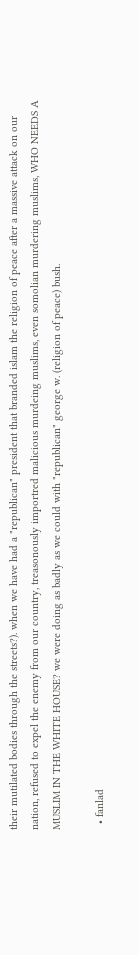their mutilated bodies through the streets?). when we have had a "republican" president that branded islam the religion of peace after a massive attack on our nation, refused to expel the enemy from our country, treasonously importred malicious murdeing muslims, even somolian murdering muslims, WHO NEEDS A MUSLIM IN THE WHITE HOUSE? we were doing as badly as we could with "republican" george w. (religion of peace) bush.

  • fanlad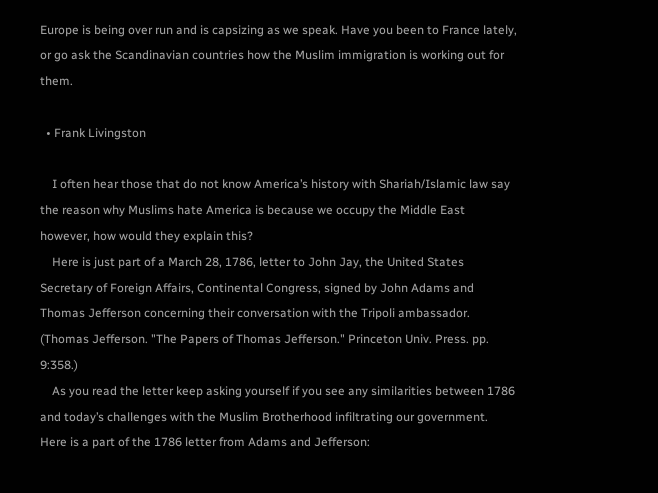Europe is being over run and is capsizing as we speak. Have you been to France lately, or go ask the Scandinavian countries how the Muslim immigration is working out for them.

  • Frank Livingston

    I often hear those that do not know America’s history with Shariah/Islamic law say the reason why Muslims hate America is because we occupy the Middle East however, how would they explain this?
    Here is just part of a March 28, 1786, letter to John Jay, the United States Secretary of Foreign Affairs, Continental Congress, signed by John Adams and Thomas Jefferson concerning their conversation with the Tripoli ambassador. (Thomas Jefferson. "The Papers of Thomas Jefferson." Princeton Univ. Press. pp. 9:358.)
    As you read the letter keep asking yourself if you see any similarities between 1786 and today’s challenges with the Muslim Brotherhood infiltrating our government. Here is a part of the 1786 letter from Adams and Jefferson: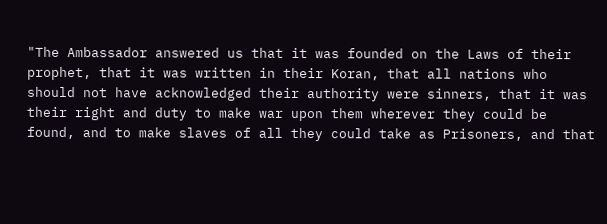"The Ambassador answered us that it was founded on the Laws of their prophet, that it was written in their Koran, that all nations who should not have acknowledged their authority were sinners, that it was their right and duty to make war upon them wherever they could be found, and to make slaves of all they could take as Prisoners, and that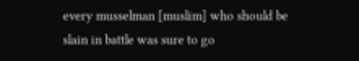every musselman [muslim] who should be slain in battle was sure to go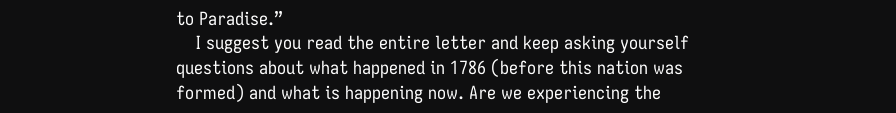to Paradise.”
    I suggest you read the entire letter and keep asking yourself questions about what happened in 1786 (before this nation was formed) and what is happening now. Are we experiencing the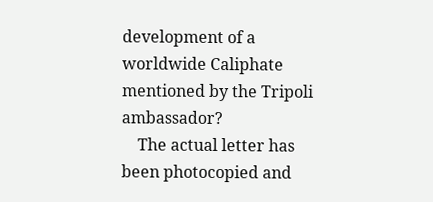development of a worldwide Caliphate mentioned by the Tripoli ambassador?
    The actual letter has been photocopied and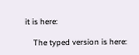it is here:

    The typed version is here: